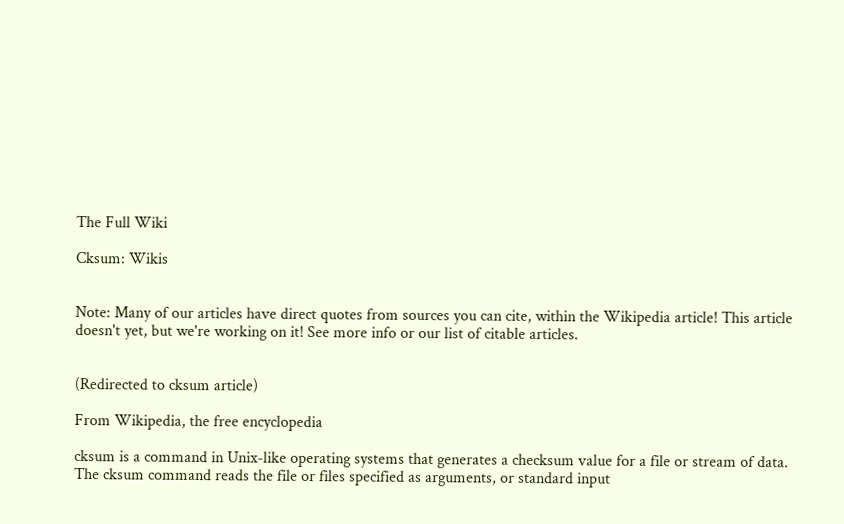The Full Wiki

Cksum: Wikis


Note: Many of our articles have direct quotes from sources you can cite, within the Wikipedia article! This article doesn't yet, but we're working on it! See more info or our list of citable articles.


(Redirected to cksum article)

From Wikipedia, the free encyclopedia

cksum is a command in Unix-like operating systems that generates a checksum value for a file or stream of data. The cksum command reads the file or files specified as arguments, or standard input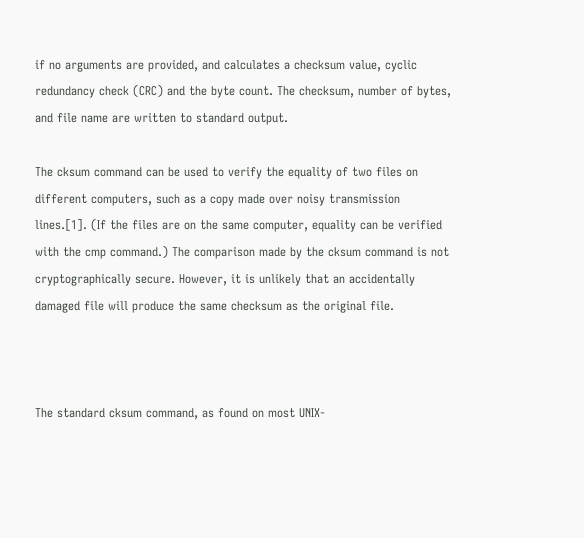if no arguments are provided, and calculates a checksum value, cyclic redundancy check (CRC) and the byte count. The checksum, number of bytes, and file name are written to standard output.

The cksum command can be used to verify the equality of two files on different computers, such as a copy made over noisy transmission lines.[1]. (If the files are on the same computer, equality can be verified with the cmp command.) The comparison made by the cksum command is not cryptographically secure. However, it is unlikely that an accidentally damaged file will produce the same checksum as the original file.



The standard cksum command, as found on most UNIX-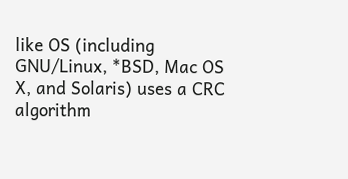like OS (including GNU/Linux, *BSD, Mac OS X, and Solaris) uses a CRC algorithm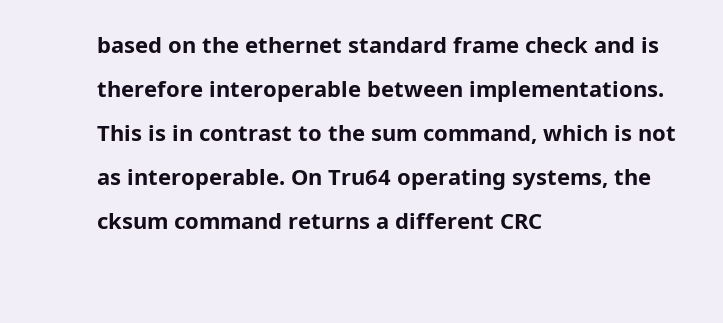based on the ethernet standard frame check and is therefore interoperable between implementations. This is in contrast to the sum command, which is not as interoperable. On Tru64 operating systems, the cksum command returns a different CRC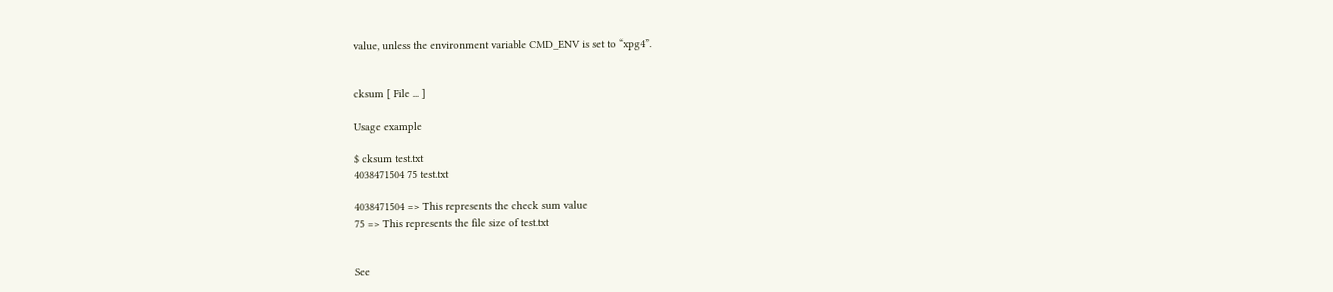value, unless the environment variable CMD_ENV is set to “xpg4”.


cksum [ File ... ]

Usage example

$ cksum test.txt
4038471504 75 test.txt

4038471504 => This represents the check sum value
75 => This represents the file size of test.txt


See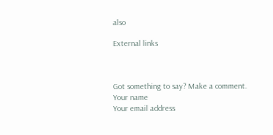also

External links



Got something to say? Make a comment.
Your name
Your email address